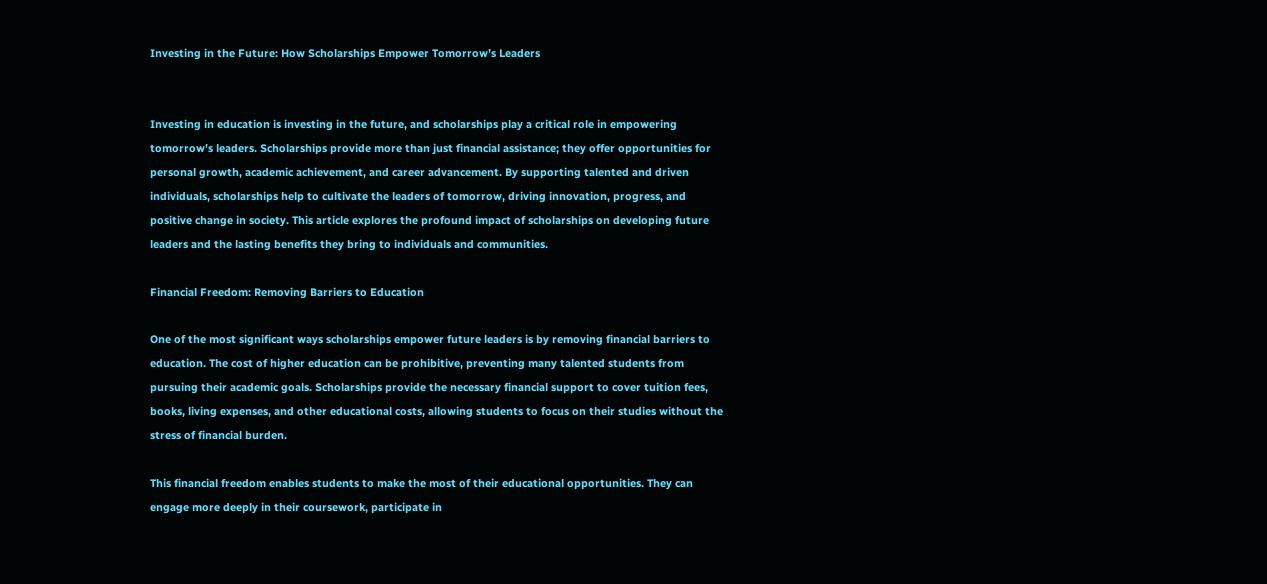Investing in the Future: How Scholarships Empower Tomorrow’s Leaders


Investing in education is investing in the future, and scholarships play a critical role in empowering tomorrow’s leaders. Scholarships provide more than just financial assistance; they offer opportunities for personal growth, academic achievement, and career advancement. By supporting talented and driven individuals, scholarships help to cultivate the leaders of tomorrow, driving innovation, progress, and positive change in society. This article explores the profound impact of scholarships on developing future leaders and the lasting benefits they bring to individuals and communities.

Financial Freedom: Removing Barriers to Education

One of the most significant ways scholarships empower future leaders is by removing financial barriers to education. The cost of higher education can be prohibitive, preventing many talented students from pursuing their academic goals. Scholarships provide the necessary financial support to cover tuition fees, books, living expenses, and other educational costs, allowing students to focus on their studies without the stress of financial burden.

This financial freedom enables students to make the most of their educational opportunities. They can engage more deeply in their coursework, participate in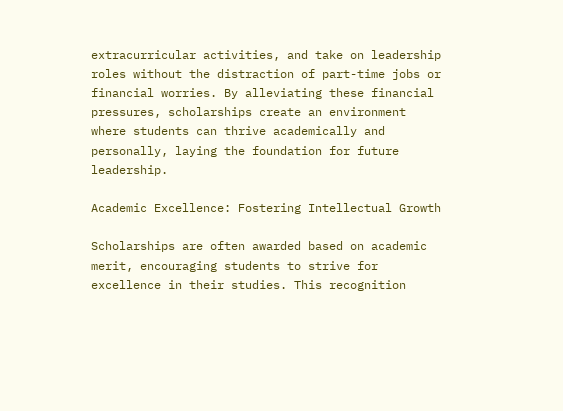extracurricular activities, and take on leadership roles without the distraction of part-time jobs or financial worries. By alleviating these financial pressures, scholarships create an environment where students can thrive academically and personally, laying the foundation for future leadership.

Academic Excellence: Fostering Intellectual Growth

Scholarships are often awarded based on academic merit, encouraging students to strive for excellence in their studies. This recognition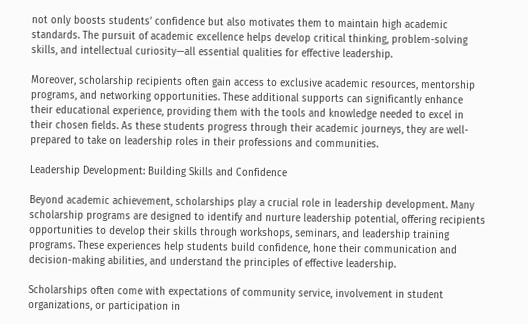not only boosts students’ confidence but also motivates them to maintain high academic standards. The pursuit of academic excellence helps develop critical thinking, problem-solving skills, and intellectual curiosity—all essential qualities for effective leadership.

Moreover, scholarship recipients often gain access to exclusive academic resources, mentorship programs, and networking opportunities. These additional supports can significantly enhance their educational experience, providing them with the tools and knowledge needed to excel in their chosen fields. As these students progress through their academic journeys, they are well-prepared to take on leadership roles in their professions and communities.

Leadership Development: Building Skills and Confidence

Beyond academic achievement, scholarships play a crucial role in leadership development. Many scholarship programs are designed to identify and nurture leadership potential, offering recipients opportunities to develop their skills through workshops, seminars, and leadership training programs. These experiences help students build confidence, hone their communication and decision-making abilities, and understand the principles of effective leadership.

Scholarships often come with expectations of community service, involvement in student organizations, or participation in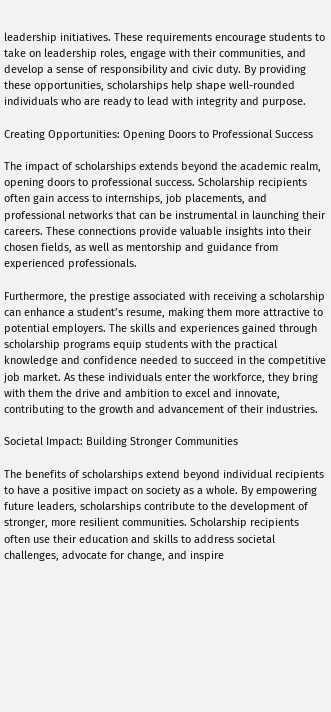leadership initiatives. These requirements encourage students to take on leadership roles, engage with their communities, and develop a sense of responsibility and civic duty. By providing these opportunities, scholarships help shape well-rounded individuals who are ready to lead with integrity and purpose.

Creating Opportunities: Opening Doors to Professional Success

The impact of scholarships extends beyond the academic realm, opening doors to professional success. Scholarship recipients often gain access to internships, job placements, and professional networks that can be instrumental in launching their careers. These connections provide valuable insights into their chosen fields, as well as mentorship and guidance from experienced professionals.

Furthermore, the prestige associated with receiving a scholarship can enhance a student’s resume, making them more attractive to potential employers. The skills and experiences gained through scholarship programs equip students with the practical knowledge and confidence needed to succeed in the competitive job market. As these individuals enter the workforce, they bring with them the drive and ambition to excel and innovate, contributing to the growth and advancement of their industries.

Societal Impact: Building Stronger Communities

The benefits of scholarships extend beyond individual recipients to have a positive impact on society as a whole. By empowering future leaders, scholarships contribute to the development of stronger, more resilient communities. Scholarship recipients often use their education and skills to address societal challenges, advocate for change, and inspire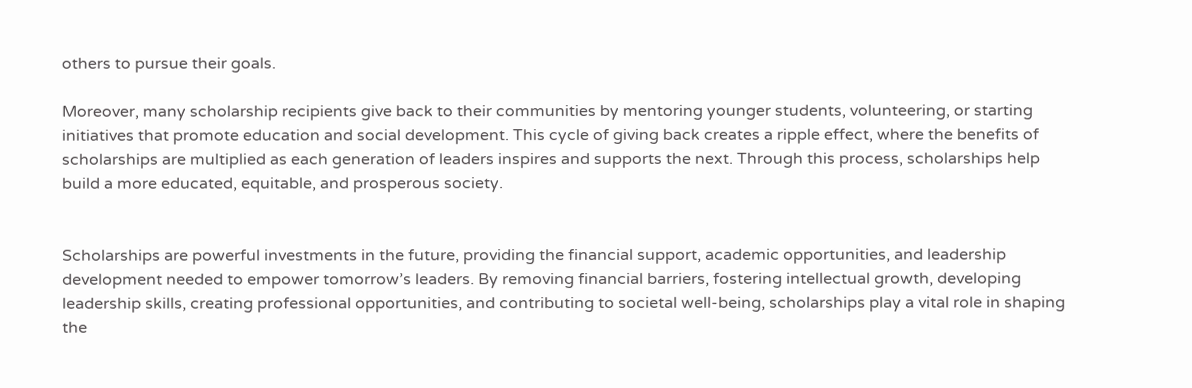others to pursue their goals.

Moreover, many scholarship recipients give back to their communities by mentoring younger students, volunteering, or starting initiatives that promote education and social development. This cycle of giving back creates a ripple effect, where the benefits of scholarships are multiplied as each generation of leaders inspires and supports the next. Through this process, scholarships help build a more educated, equitable, and prosperous society.


Scholarships are powerful investments in the future, providing the financial support, academic opportunities, and leadership development needed to empower tomorrow’s leaders. By removing financial barriers, fostering intellectual growth, developing leadership skills, creating professional opportunities, and contributing to societal well-being, scholarships play a vital role in shaping the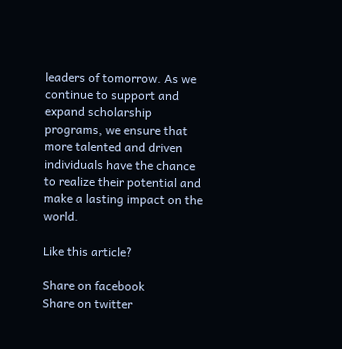leaders of tomorrow. As we continue to support and expand scholarship programs, we ensure that more talented and driven individuals have the chance to realize their potential and make a lasting impact on the world.

Like this article?

Share on facebook
Share on twitter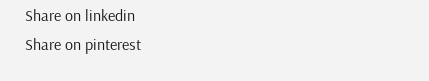Share on linkedin
Share on pinterest